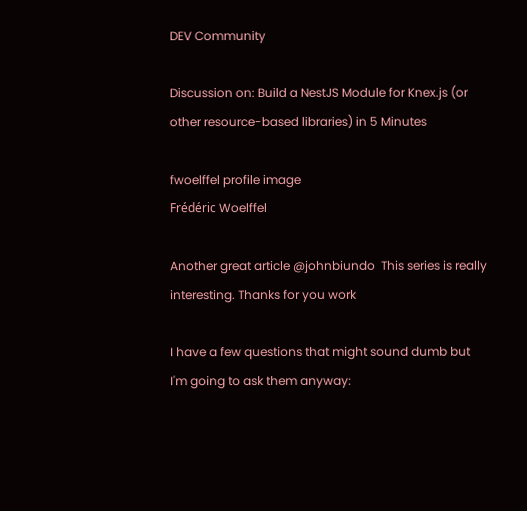DEV Community

Discussion on: Build a NestJS Module for Knex.js (or other resource-based libraries) in 5 Minutes

fwoelffel profile image
Frédéric Woelffel

Another great article @johnbiundo  This series is really interesting. Thanks for you work

I have a few questions that might sound dumb but I'm going to ask them anyway: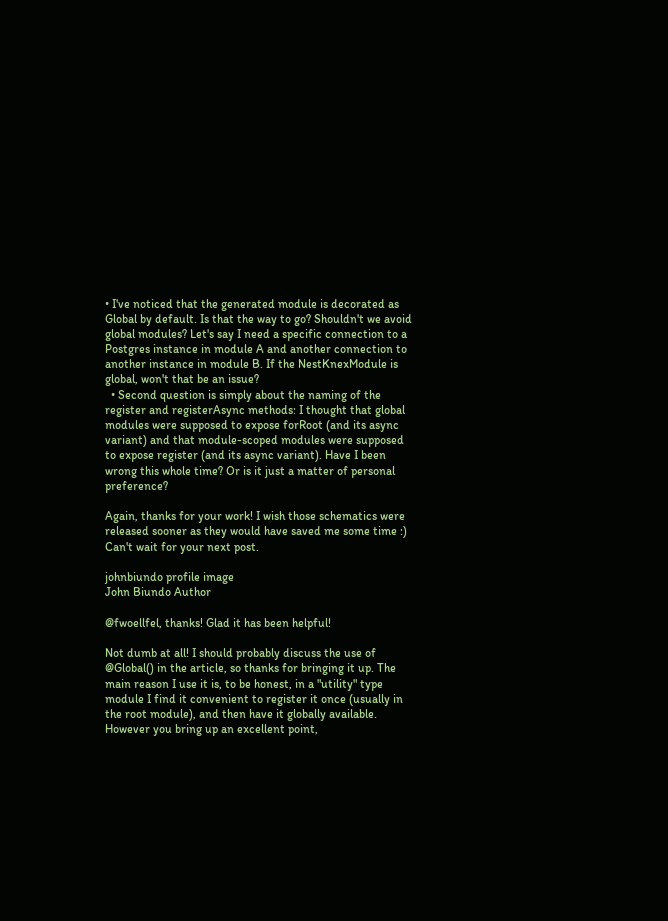• I've noticed that the generated module is decorated as Global by default. Is that the way to go? Shouldn't we avoid global modules? Let's say I need a specific connection to a Postgres instance in module A and another connection to another instance in module B. If the NestKnexModule is global, won't that be an issue?
  • Second question is simply about the naming of the register and registerAsync methods: I thought that global modules were supposed to expose forRoot (and its async variant) and that module-scoped modules were supposed to expose register (and its async variant). Have I been wrong this whole time? Or is it just a matter of personal preference?

Again, thanks for your work! I wish those schematics were released sooner as they would have saved me some time :)
Can't wait for your next post.

johnbiundo profile image
John Biundo Author

@fwoellfel, thanks! Glad it has been helpful!

Not dumb at all! I should probably discuss the use of @Global() in the article, so thanks for bringing it up. The main reason I use it is, to be honest, in a "utility" type module I find it convenient to register it once (usually in the root module), and then have it globally available. However you bring up an excellent point,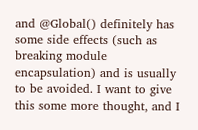and @Global() definitely has some side effects (such as breaking module encapsulation) and is usually to be avoided. I want to give this some more thought, and I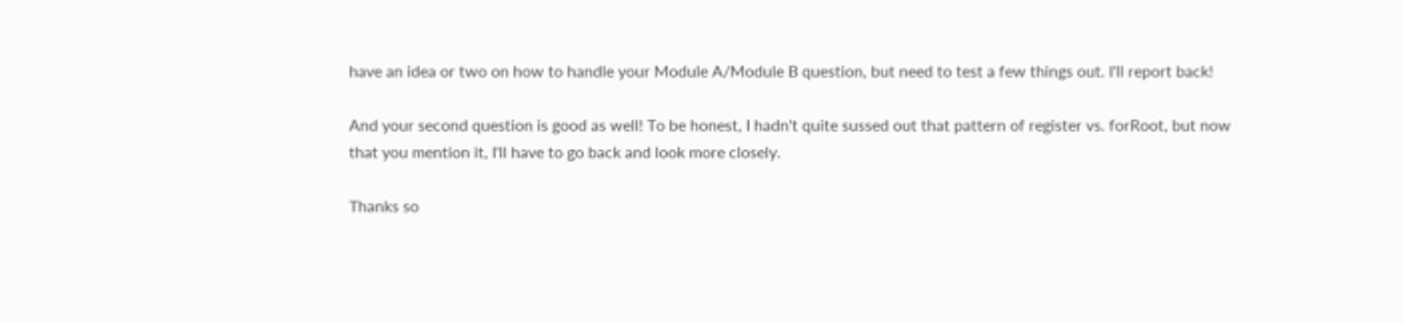have an idea or two on how to handle your Module A/Module B question, but need to test a few things out. I'll report back!

And your second question is good as well! To be honest, I hadn't quite sussed out that pattern of register vs. forRoot, but now that you mention it, I'll have to go back and look more closely.

Thanks so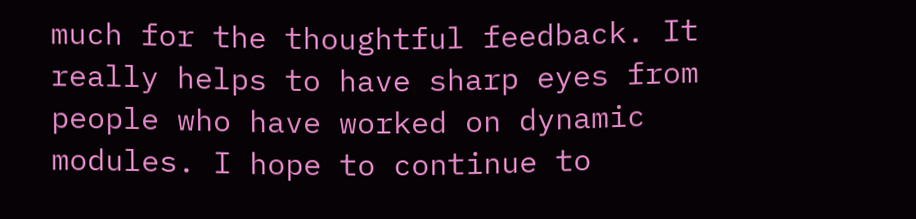much for the thoughtful feedback. It really helps to have sharp eyes from people who have worked on dynamic modules. I hope to continue to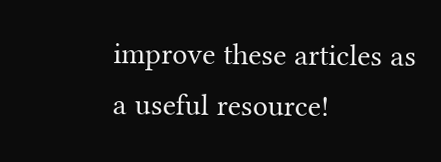improve these articles as a useful resource!